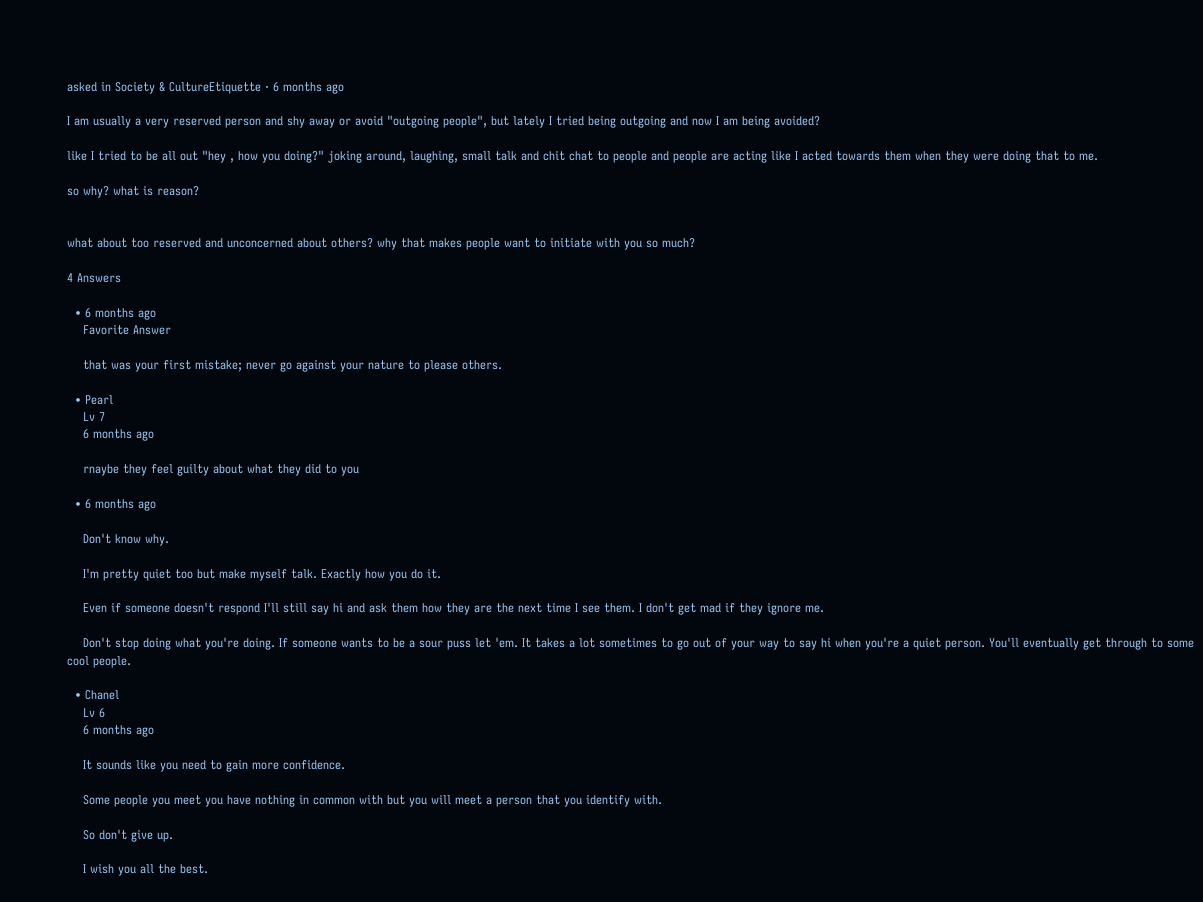asked in Society & CultureEtiquette · 6 months ago

I am usually a very reserved person and shy away or avoid "outgoing people", but lately I tried being outgoing and now I am being avoided?

like I tried to be all out "hey , how you doing?" joking around, laughing, small talk and chit chat to people and people are acting like I acted towards them when they were doing that to me.

so why? what is reason?


what about too reserved and unconcerned about others? why that makes people want to initiate with you so much?

4 Answers

  • 6 months ago
    Favorite Answer

    that was your first mistake; never go against your nature to please others.

  • Pearl
    Lv 7
    6 months ago

    rnaybe they feel guilty about what they did to you

  • 6 months ago

    Don't know why.

    I'm pretty quiet too but make myself talk. Exactly how you do it.

    Even if someone doesn't respond I'll still say hi and ask them how they are the next time I see them. I don't get mad if they ignore me.

    Don't stop doing what you're doing. If someone wants to be a sour puss let 'em. It takes a lot sometimes to go out of your way to say hi when you're a quiet person. You'll eventually get through to some cool people.

  • Chanel
    Lv 6
    6 months ago

    It sounds like you need to gain more confidence.

    Some people you meet you have nothing in common with but you will meet a person that you identify with.

    So don't give up.

    I wish you all the best.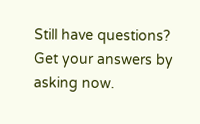Still have questions? Get your answers by asking now.